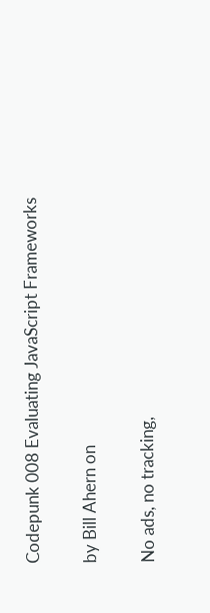Codepunk 008 Evaluating JavaScript Frameworks

by Bill Ahern on

No ads, no tracking,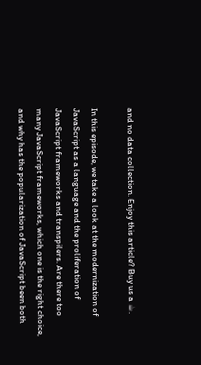and no data collection. Enjoy this article? Buy us a ☕.

In this episode, we take a look at the modernization of JavaScript as a language and the proliferation of JavaScript frameworks and transpilers. Are there too many JavaScript frameworks, which one is the right choice, and why has the popularization of JavaScript been both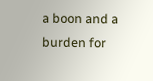a boon and a burden for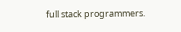full stack programmers.